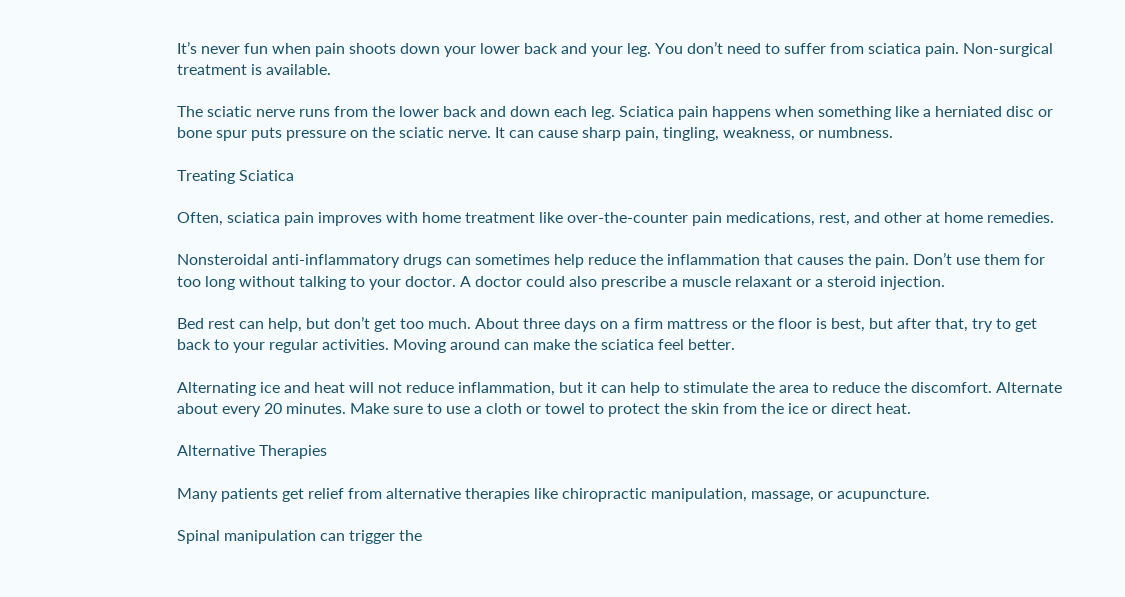It’s never fun when pain shoots down your lower back and your leg. You don’t need to suffer from sciatica pain. Non-surgical treatment is available.

The sciatic nerve runs from the lower back and down each leg. Sciatica pain happens when something like a herniated disc or bone spur puts pressure on the sciatic nerve. It can cause sharp pain, tingling, weakness, or numbness.

Treating Sciatica

Often, sciatica pain improves with home treatment like over-the-counter pain medications, rest, and other at home remedies.

Nonsteroidal anti-inflammatory drugs can sometimes help reduce the inflammation that causes the pain. Don’t use them for too long without talking to your doctor. A doctor could also prescribe a muscle relaxant or a steroid injection.

Bed rest can help, but don’t get too much. About three days on a firm mattress or the floor is best, but after that, try to get back to your regular activities. Moving around can make the sciatica feel better.

Alternating ice and heat will not reduce inflammation, but it can help to stimulate the area to reduce the discomfort. Alternate about every 20 minutes. Make sure to use a cloth or towel to protect the skin from the ice or direct heat.

Alternative Therapies

Many patients get relief from alternative therapies like chiropractic manipulation, massage, or acupuncture.

Spinal manipulation can trigger the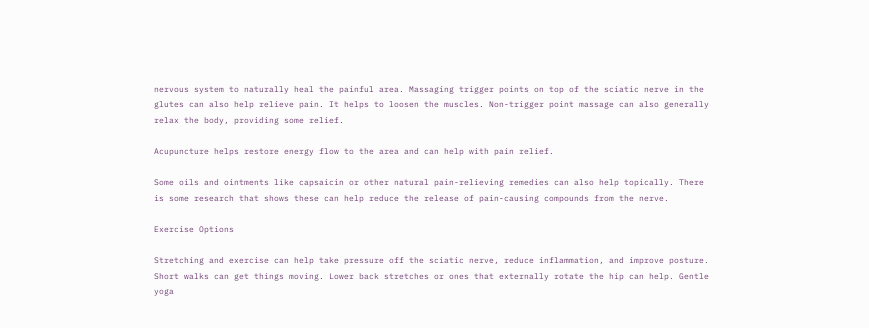nervous system to naturally heal the painful area. Massaging trigger points on top of the sciatic nerve in the glutes can also help relieve pain. It helps to loosen the muscles. Non-trigger point massage can also generally relax the body, providing some relief.

Acupuncture helps restore energy flow to the area and can help with pain relief.

Some oils and ointments like capsaicin or other natural pain-relieving remedies can also help topically. There is some research that shows these can help reduce the release of pain-causing compounds from the nerve.

Exercise Options

Stretching and exercise can help take pressure off the sciatic nerve, reduce inflammation, and improve posture. Short walks can get things moving. Lower back stretches or ones that externally rotate the hip can help. Gentle yoga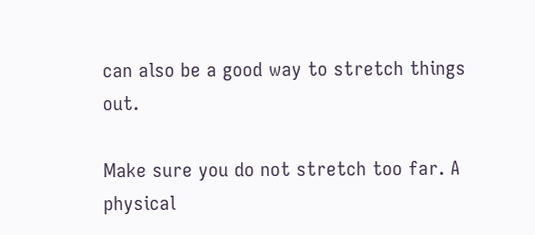can also be a good way to stretch things out.

Make sure you do not stretch too far. A physical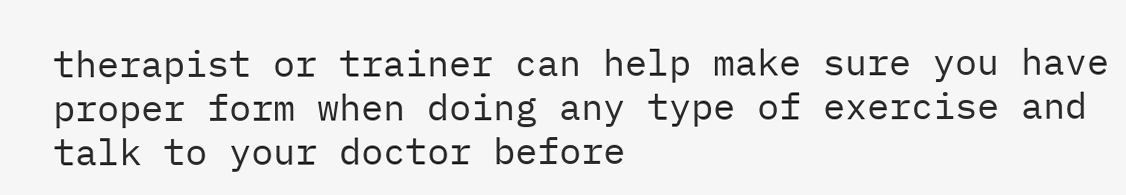therapist or trainer can help make sure you have proper form when doing any type of exercise and talk to your doctor before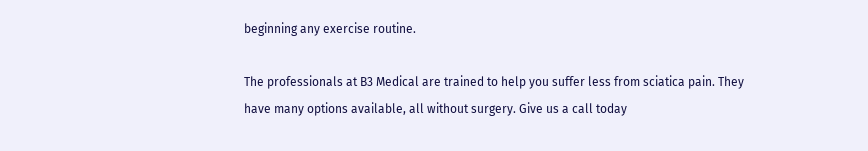beginning any exercise routine.

The professionals at B3 Medical are trained to help you suffer less from sciatica pain. They have many options available, all without surgery. Give us a call today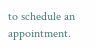to schedule an appointment.